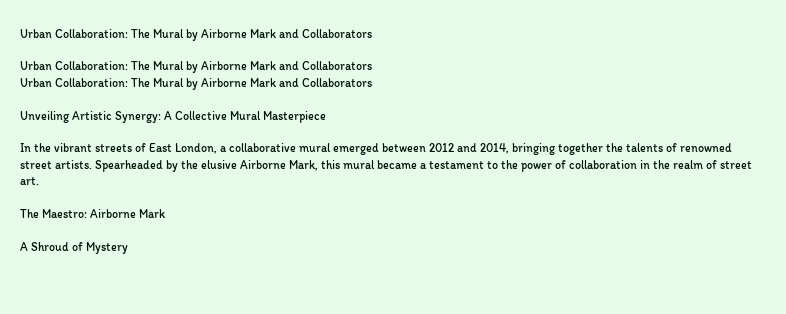Urban Collaboration: The Mural by Airborne Mark and Collaborators

Urban Collaboration: The Mural by Airborne Mark and Collaborators
Urban Collaboration: The Mural by Airborne Mark and Collaborators

Unveiling Artistic Synergy: A Collective Mural Masterpiece

In the vibrant streets of East London, a collaborative mural emerged between 2012 and 2014, bringing together the talents of renowned street artists. Spearheaded by the elusive Airborne Mark, this mural became a testament to the power of collaboration in the realm of street art.

The Maestro: Airborne Mark

A Shroud of Mystery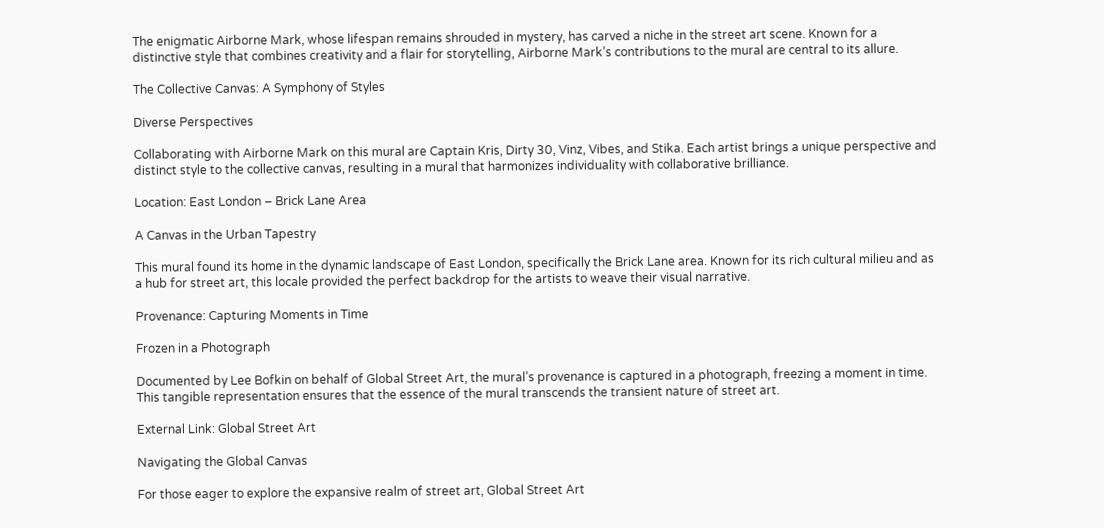The enigmatic Airborne Mark, whose lifespan remains shrouded in mystery, has carved a niche in the street art scene. Known for a distinctive style that combines creativity and a flair for storytelling, Airborne Mark’s contributions to the mural are central to its allure.

The Collective Canvas: A Symphony of Styles

Diverse Perspectives

Collaborating with Airborne Mark on this mural are Captain Kris, Dirty 30, Vinz, Vibes, and Stika. Each artist brings a unique perspective and distinct style to the collective canvas, resulting in a mural that harmonizes individuality with collaborative brilliance.

Location: East London – Brick Lane Area

A Canvas in the Urban Tapestry

This mural found its home in the dynamic landscape of East London, specifically the Brick Lane area. Known for its rich cultural milieu and as a hub for street art, this locale provided the perfect backdrop for the artists to weave their visual narrative.

Provenance: Capturing Moments in Time

Frozen in a Photograph

Documented by Lee Bofkin on behalf of Global Street Art, the mural’s provenance is captured in a photograph, freezing a moment in time. This tangible representation ensures that the essence of the mural transcends the transient nature of street art.

External Link: Global Street Art

Navigating the Global Canvas

For those eager to explore the expansive realm of street art, Global Street Art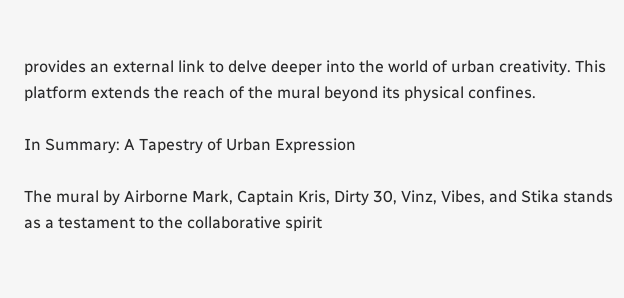provides an external link to delve deeper into the world of urban creativity. This platform extends the reach of the mural beyond its physical confines.

In Summary: A Tapestry of Urban Expression

The mural by Airborne Mark, Captain Kris, Dirty 30, Vinz, Vibes, and Stika stands as a testament to the collaborative spirit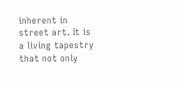inherent in street art. It is a living tapestry that not only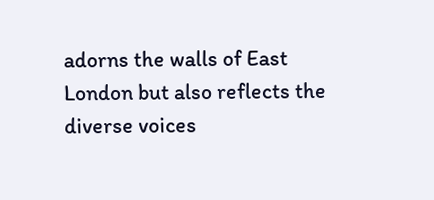adorns the walls of East London but also reflects the diverse voices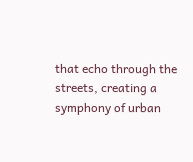that echo through the streets, creating a symphony of urban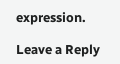expression.

Leave a Reply